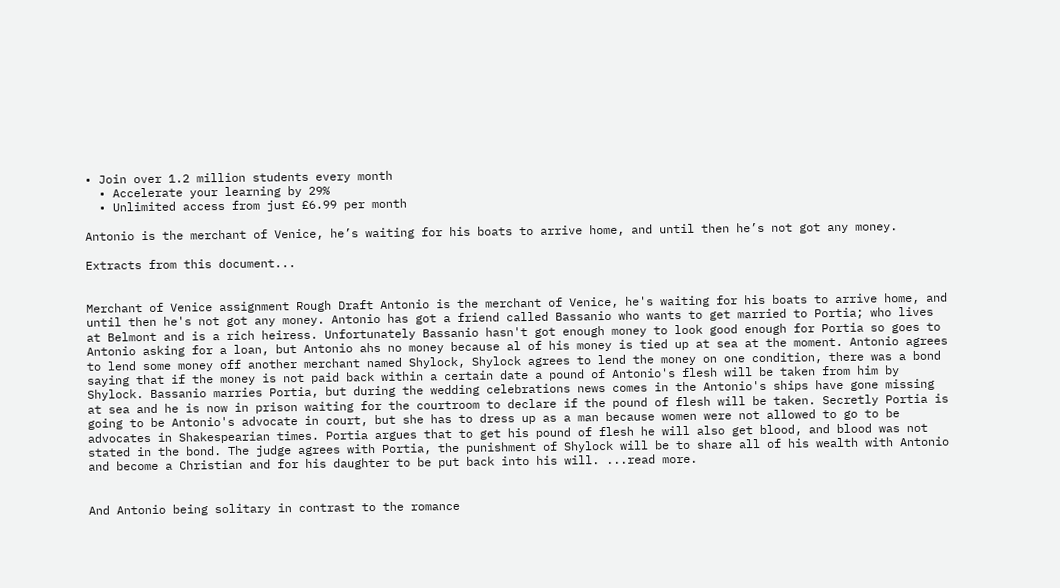• Join over 1.2 million students every month
  • Accelerate your learning by 29%
  • Unlimited access from just £6.99 per month

Antonio is the merchant of Venice, he’s waiting for his boats to arrive home, and until then he’s not got any money.

Extracts from this document...


Merchant of Venice assignment Rough Draft Antonio is the merchant of Venice, he's waiting for his boats to arrive home, and until then he's not got any money. Antonio has got a friend called Bassanio who wants to get married to Portia; who lives at Belmont and is a rich heiress. Unfortunately Bassanio hasn't got enough money to look good enough for Portia so goes to Antonio asking for a loan, but Antonio ahs no money because al of his money is tied up at sea at the moment. Antonio agrees to lend some money off another merchant named Shylock, Shylock agrees to lend the money on one condition, there was a bond saying that if the money is not paid back within a certain date a pound of Antonio's flesh will be taken from him by Shylock. Bassanio marries Portia, but during the wedding celebrations news comes in the Antonio's ships have gone missing at sea and he is now in prison waiting for the courtroom to declare if the pound of flesh will be taken. Secretly Portia is going to be Antonio's advocate in court, but she has to dress up as a man because women were not allowed to go to be advocates in Shakespearian times. Portia argues that to get his pound of flesh he will also get blood, and blood was not stated in the bond. The judge agrees with Portia, the punishment of Shylock will be to share all of his wealth with Antonio and become a Christian and for his daughter to be put back into his will. ...read more.


And Antonio being solitary in contrast to the romance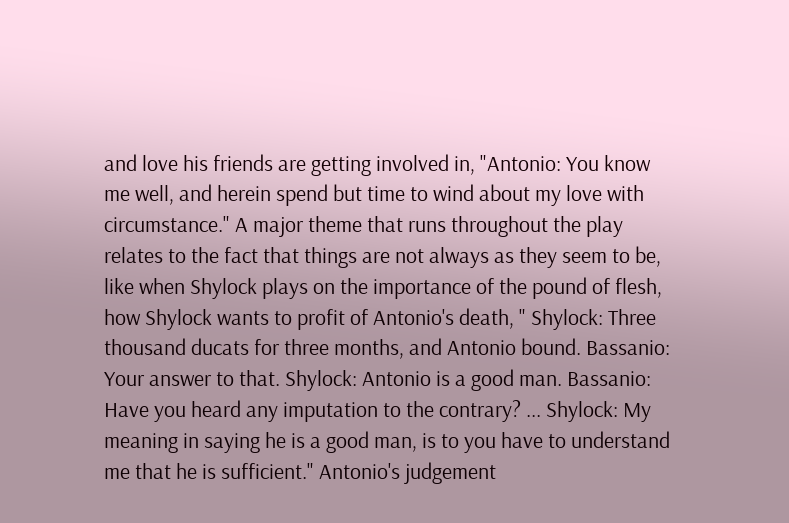and love his friends are getting involved in, "Antonio: You know me well, and herein spend but time to wind about my love with circumstance." A major theme that runs throughout the play relates to the fact that things are not always as they seem to be, like when Shylock plays on the importance of the pound of flesh, how Shylock wants to profit of Antonio's death, " Shylock: Three thousand ducats for three months, and Antonio bound. Bassanio: Your answer to that. Shylock: Antonio is a good man. Bassanio: Have you heard any imputation to the contrary? ... Shylock: My meaning in saying he is a good man, is to you have to understand me that he is sufficient." Antonio's judgement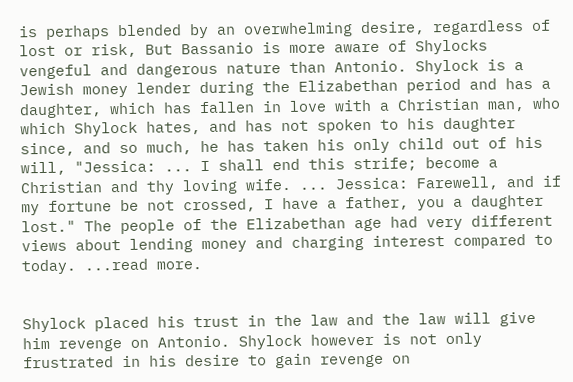is perhaps blended by an overwhelming desire, regardless of lost or risk, But Bassanio is more aware of Shylocks vengeful and dangerous nature than Antonio. Shylock is a Jewish money lender during the Elizabethan period and has a daughter, which has fallen in love with a Christian man, who which Shylock hates, and has not spoken to his daughter since, and so much, he has taken his only child out of his will, "Jessica: ... I shall end this strife; become a Christian and thy loving wife. ... Jessica: Farewell, and if my fortune be not crossed, I have a father, you a daughter lost." The people of the Elizabethan age had very different views about lending money and charging interest compared to today. ...read more.


Shylock placed his trust in the law and the law will give him revenge on Antonio. Shylock however is not only frustrated in his desire to gain revenge on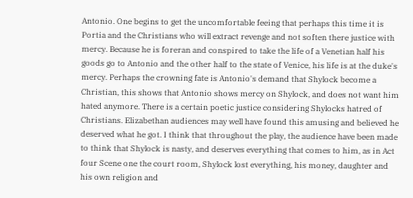Antonio. One begins to get the uncomfortable feeing that perhaps this time it is Portia and the Christians who will extract revenge and not soften there justice with mercy. Because he is foreran and conspired to take the life of a Venetian half his goods go to Antonio and the other half to the state of Venice, his life is at the duke's mercy. Perhaps the crowning fate is Antonio's demand that Shylock become a Christian, this shows that Antonio shows mercy on Shylock, and does not want him hated anymore. There is a certain poetic justice considering Shylocks hatred of Christians. Elizabethan audiences may well have found this amusing and believed he deserved what he got. I think that throughout the play, the audience have been made to think that Shylock is nasty, and deserves everything that comes to him, as in Act four Scene one the court room, Shylock lost everything, his money, daughter and his own religion and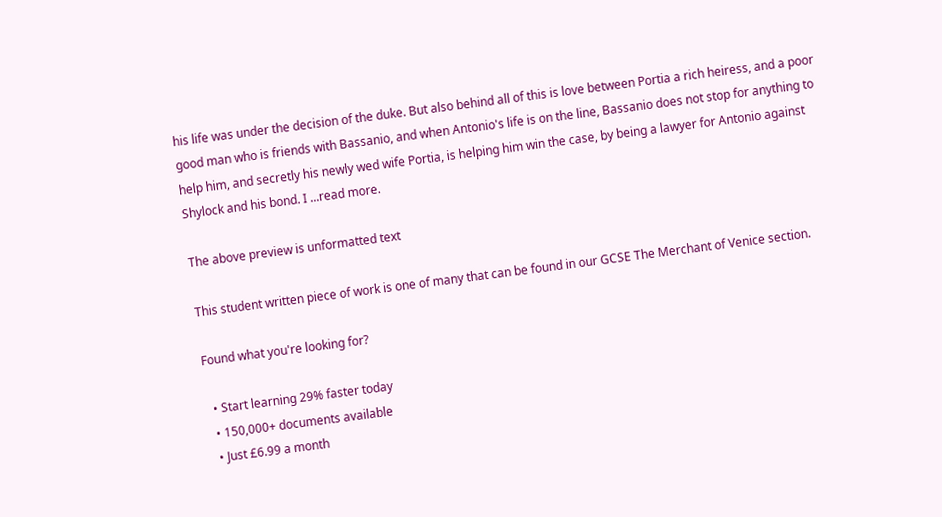his life was under the decision of the duke. But also behind all of this is love between Portia a rich heiress, and a poor good man who is friends with Bassanio, and when Antonio's life is on the line, Bassanio does not stop for anything to help him, and secretly his newly wed wife Portia, is helping him win the case, by being a lawyer for Antonio against Shylock and his bond. I ...read more.

The above preview is unformatted text

This student written piece of work is one of many that can be found in our GCSE The Merchant of Venice section.

Found what you're looking for?

  • Start learning 29% faster today
  • 150,000+ documents available
  • Just £6.99 a month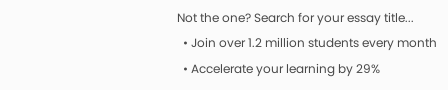Not the one? Search for your essay title...
  • Join over 1.2 million students every month
  • Accelerate your learning by 29%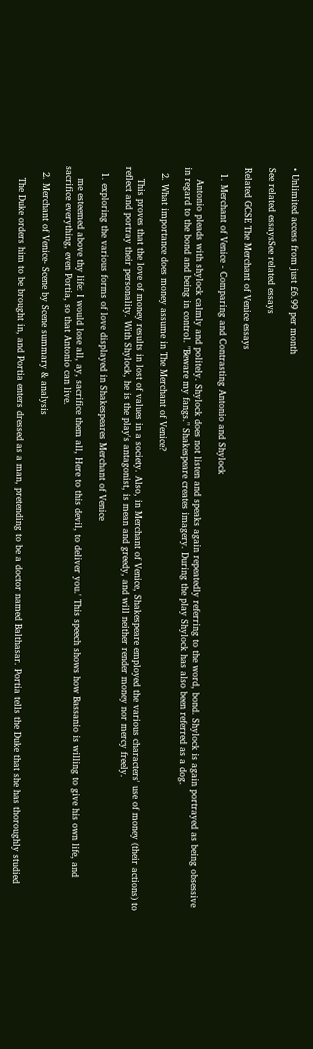• Unlimited access from just £6.99 per month

See related essaysSee related essays

Related GCSE The Merchant of Venice essays

  1. Merchant of Venice - Comparing and Contrasting Antonio and Shylock

    Antonio pleads with shylock calmly and politely. Shylock does not listen and speaks again repeatedly referring to the word, bond. Shylock is again portrayed as being obsessive in regard to the bond and being in control. "Beware my fangs." Shakespeare creates imagery. During the play Shylock has also been referred as a dog.

  2. What importance does money assume in The Merchant of Venice?

    This proves that the love of money results in lost of values in a society. Also, in Merchant of Venice, Shakespeare employed the various characters' use of money (their actions) to reflect and portray their personality. With Shylock, he is the play's antagonist, is mean and greedy, and will neither render money nor mercy freely.

  1. exploring the various forms of love displayed in Shakespeares Merchant of Venice

    me esteemed above thy life: I would lose all, ay, sacrifice them all, Here to this devil, to deliver you.' This speech shows how Bassanio is willing to give his own life, and sacrifice everything, even Portia, so that Antonio can live.

  2. Merchant of Venice- Scene by Scene summary & analysis

    The Duke orders him to be brought in, and Portia enters dressed as a man, pretending to be a doctor named Balthasar. Portia tells the Duke that she has thoroughly studied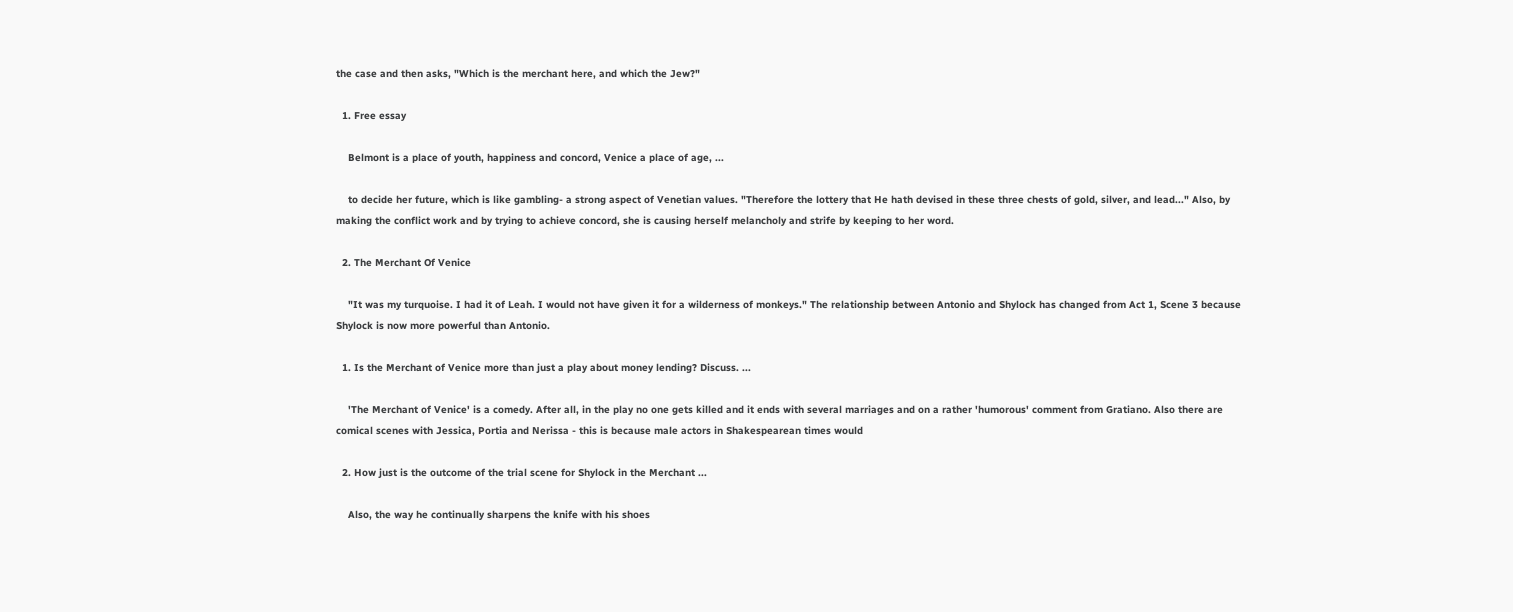the case and then asks, "Which is the merchant here, and which the Jew?"

  1. Free essay

    Belmont is a place of youth, happiness and concord, Venice a place of age, ...

    to decide her future, which is like gambling- a strong aspect of Venetian values. "Therefore the lottery that He hath devised in these three chests of gold, silver, and lead..." Also, by making the conflict work and by trying to achieve concord, she is causing herself melancholy and strife by keeping to her word.

  2. The Merchant Of Venice

    "It was my turquoise. I had it of Leah. I would not have given it for a wilderness of monkeys." The relationship between Antonio and Shylock has changed from Act 1, Scene 3 because Shylock is now more powerful than Antonio.

  1. Is the Merchant of Venice more than just a play about money lending? Discuss. ...

    'The Merchant of Venice' is a comedy. After all, in the play no one gets killed and it ends with several marriages and on a rather 'humorous' comment from Gratiano. Also there are comical scenes with Jessica, Portia and Nerissa - this is because male actors in Shakespearean times would

  2. How just is the outcome of the trial scene for Shylock in the Merchant ...

    Also, the way he continually sharpens the knife with his shoes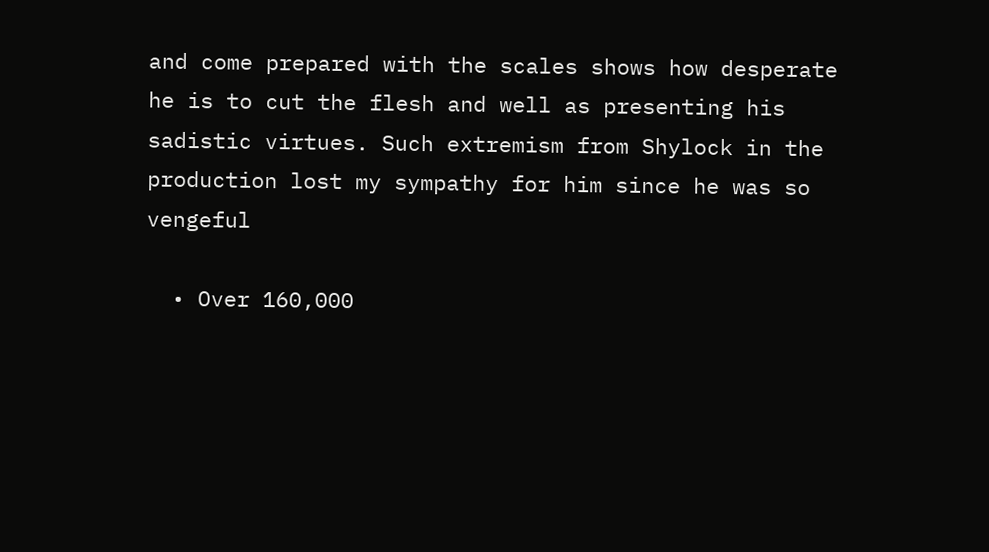and come prepared with the scales shows how desperate he is to cut the flesh and well as presenting his sadistic virtues. Such extremism from Shylock in the production lost my sympathy for him since he was so vengeful

  • Over 160,000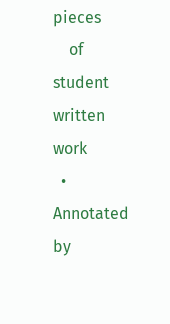pieces
    of student written work
  • Annotated by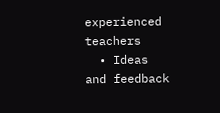experienced teachers
  • Ideas and feedback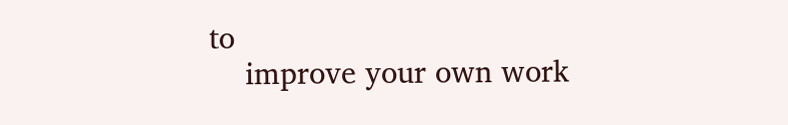to
    improve your own work